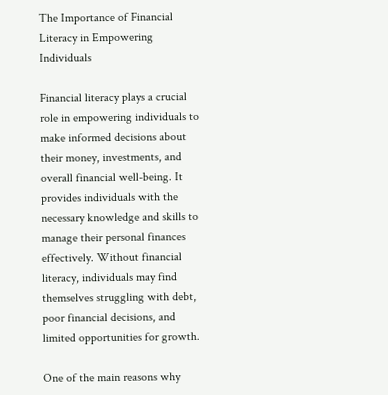The Importance of Financial Literacy in Empowering Individuals

Financial literacy plays a crucial role in empowering individuals to make informed decisions about their money, investments, and overall financial well-being. It provides individuals with the necessary knowledge and skills to manage their personal finances effectively. Without financial literacy, individuals may find themselves struggling with debt, poor financial decisions, and limited opportunities for growth.

One of the main reasons why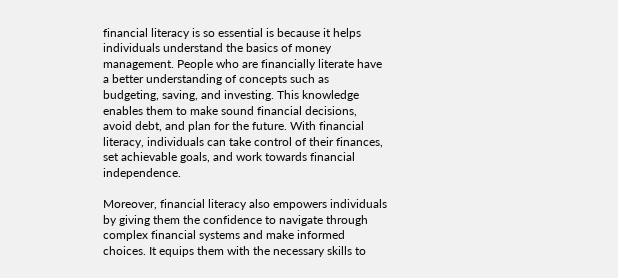financial literacy is so essential is because it helps individuals understand the basics of money management. People who are financially literate have a better understanding of concepts such as budgeting, saving, and investing. This knowledge enables them to make sound financial decisions, avoid debt, and plan for the future. With financial literacy, individuals can take control of their finances, set achievable goals, and work towards financial independence.

Moreover, financial literacy also empowers individuals by giving them the confidence to navigate through complex financial systems and make informed choices. It equips them with the necessary skills to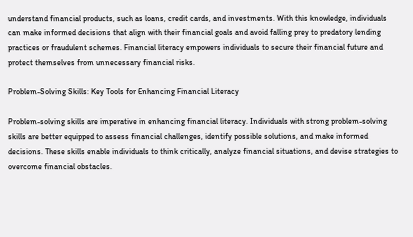understand financial products, such as loans, credit cards, and investments. With this knowledge, individuals can make informed decisions that align with their financial goals and avoid falling prey to predatory lending practices or fraudulent schemes. Financial literacy empowers individuals to secure their financial future and protect themselves from unnecessary financial risks.

Problem-Solving Skills: Key Tools for Enhancing Financial Literacy

Problem-solving skills are imperative in enhancing financial literacy. Individuals with strong problem-solving skills are better equipped to assess financial challenges, identify possible solutions, and make informed decisions. These skills enable individuals to think critically, analyze financial situations, and devise strategies to overcome financial obstacles.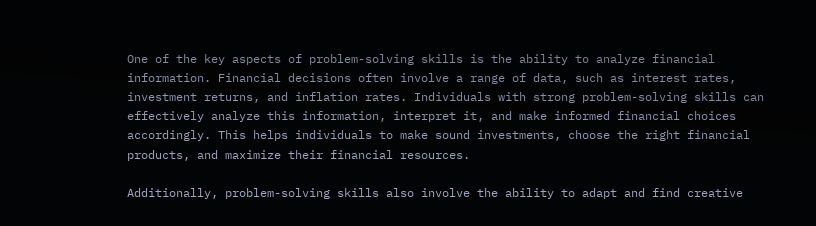One of the key aspects of problem-solving skills is the ability to analyze financial information. Financial decisions often involve a range of data, such as interest rates, investment returns, and inflation rates. Individuals with strong problem-solving skills can effectively analyze this information, interpret it, and make informed financial choices accordingly. This helps individuals to make sound investments, choose the right financial products, and maximize their financial resources.

Additionally, problem-solving skills also involve the ability to adapt and find creative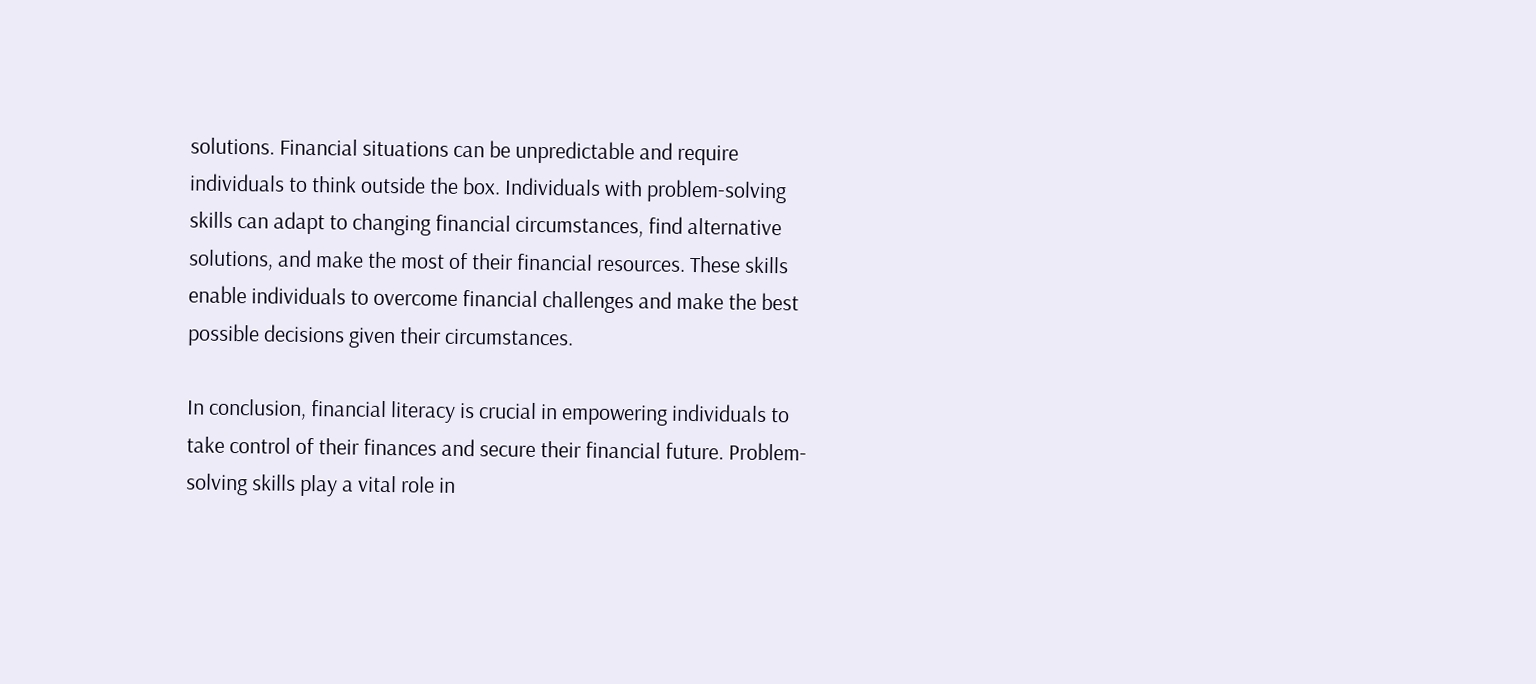solutions. Financial situations can be unpredictable and require individuals to think outside the box. Individuals with problem-solving skills can adapt to changing financial circumstances, find alternative solutions, and make the most of their financial resources. These skills enable individuals to overcome financial challenges and make the best possible decisions given their circumstances.

In conclusion, financial literacy is crucial in empowering individuals to take control of their finances and secure their financial future. Problem-solving skills play a vital role in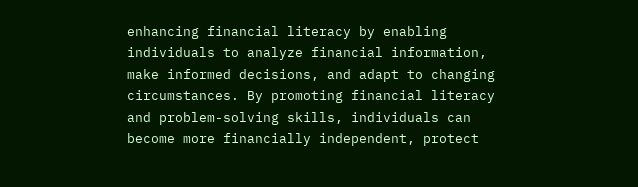enhancing financial literacy by enabling individuals to analyze financial information, make informed decisions, and adapt to changing circumstances. By promoting financial literacy and problem-solving skills, individuals can become more financially independent, protect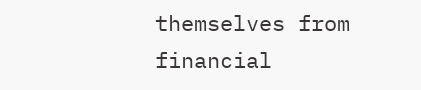themselves from financial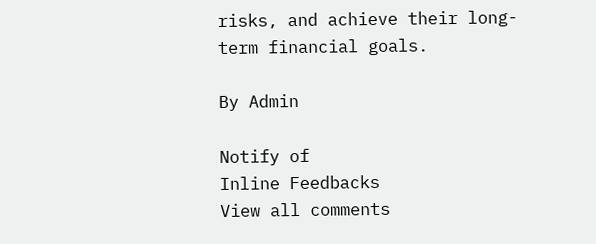risks, and achieve their long-term financial goals.

By Admin

Notify of
Inline Feedbacks
View all comments